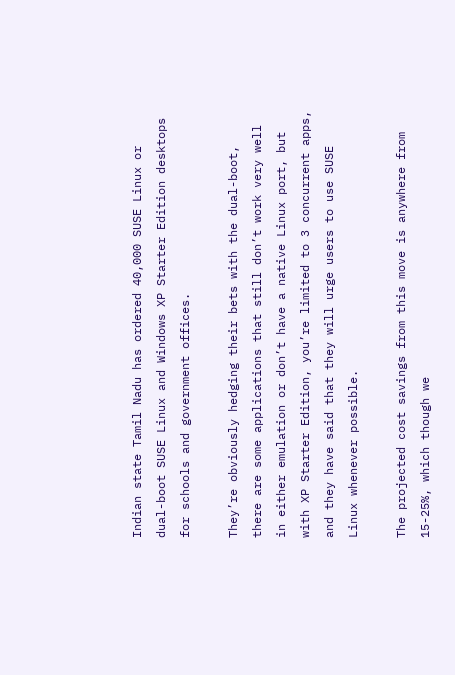Indian state Tamil Nadu has ordered 40,000 SUSE Linux or dual-boot SUSE Linux and Windows XP Starter Edition desktops for schools and government offices.

They’re obviously hedging their bets with the dual-boot, there are some applications that still don’t work very well in either emulation or don’t have a native Linux port, but with XP Starter Edition, you’re limited to 3 concurrent apps, and they have said that they will urge users to use SUSE Linux whenever possible.

The projected cost savings from this move is anywhere from 15-25%, which though we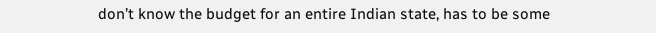don’t know the budget for an entire Indian state, has to be some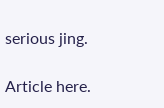serious jing.

Article here.